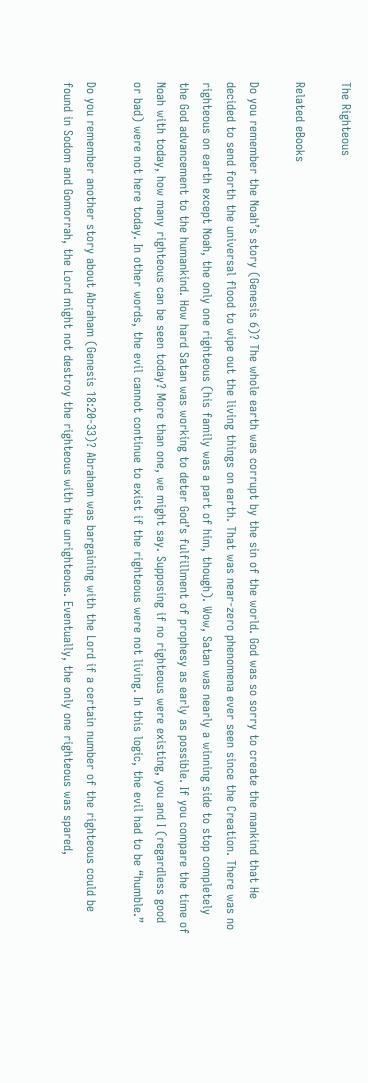The Righteous

Related eBooks

Do you remember the Noah’s story (Genesis 6)? The whole earth was corrupt by the sin of the world. God was so sorry to create the mankind that He decided to send forth the universal flood to wipe out the living things on earth. That was near-zero phenomena ever seen since the Creation. There was no righteous on earth except Noah, the only one righteous (his family was a part of him, though). Wow, Satan was nearly a winning side to stop completely the God advancement to the humankind. How hard Satan was working to deter God’s fulfillment of prophesy as early as possible. If you compare the time of Noah with today, how many righteous can be seen today? More than one, we might say. Supposing if no righteous were existing, you and I (regardless good or bad) were not here today. In other words, the evil cannot continue to exist if the righteous were not living. In this logic, the evil had to be “humble.”

Do you remember another story about Abraham (Genesis 18:20-33)? Abraham was bargaining with the Lord if a certain number of the righteous could be found in Sodom and Gomorrah, the Lord might not destroy the righteous with the unrighteous. Eventually, the only one righteous was spared,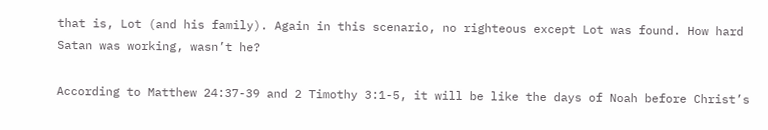that is, Lot (and his family). Again in this scenario, no righteous except Lot was found. How hard Satan was working, wasn’t he?

According to Matthew 24:37-39 and 2 Timothy 3:1-5, it will be like the days of Noah before Christ’s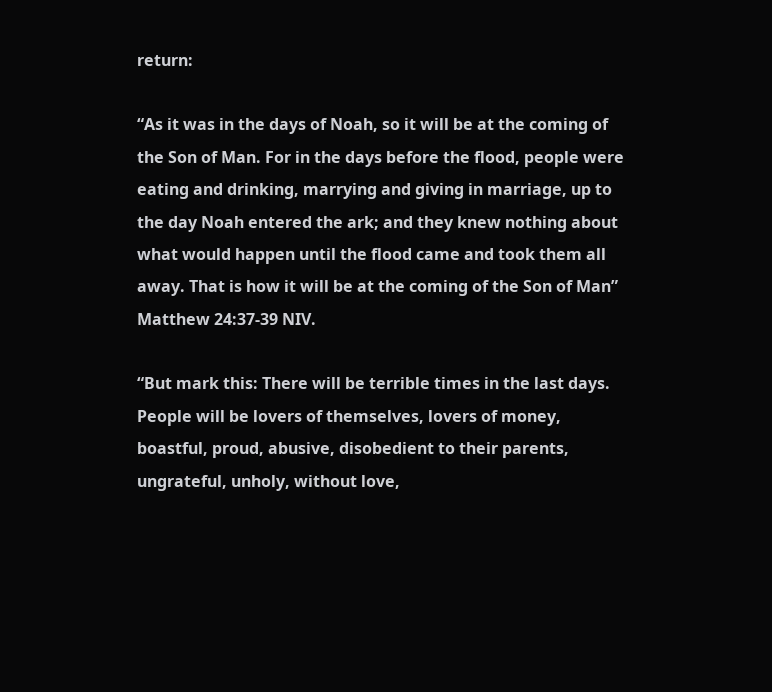return:

“As it was in the days of Noah, so it will be at the coming of the Son of Man. For in the days before the flood, people were eating and drinking, marrying and giving in marriage, up to the day Noah entered the ark; and they knew nothing about what would happen until the flood came and took them all away. That is how it will be at the coming of the Son of Man” Matthew 24:37-39 NIV.

“But mark this: There will be terrible times in the last days. People will be lovers of themselves, lovers of money, boastful, proud, abusive, disobedient to their parents, ungrateful, unholy, without love,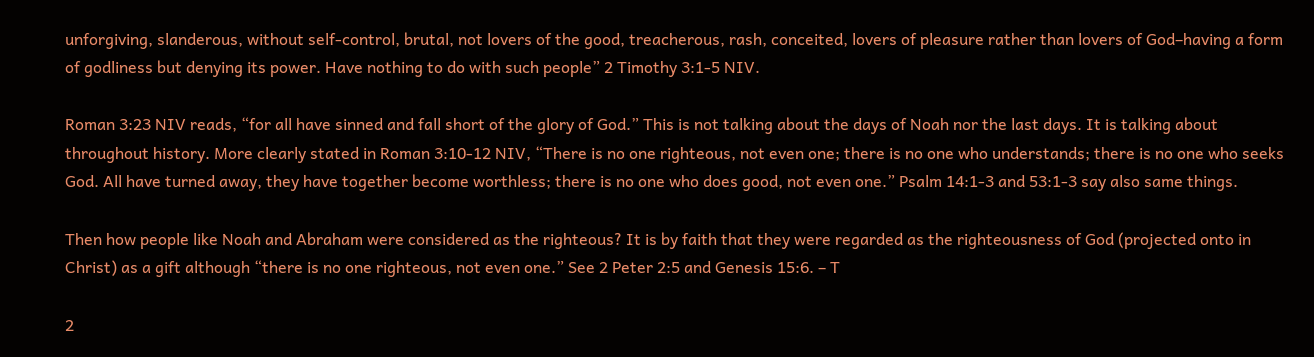unforgiving, slanderous, without self-control, brutal, not lovers of the good, treacherous, rash, conceited, lovers of pleasure rather than lovers of God–having a form of godliness but denying its power. Have nothing to do with such people” 2 Timothy 3:1-5 NIV.

Roman 3:23 NIV reads, “for all have sinned and fall short of the glory of God.” This is not talking about the days of Noah nor the last days. It is talking about throughout history. More clearly stated in Roman 3:10-12 NIV, “There is no one righteous, not even one; there is no one who understands; there is no one who seeks God. All have turned away, they have together become worthless; there is no one who does good, not even one.” Psalm 14:1-3 and 53:1-3 say also same things.

Then how people like Noah and Abraham were considered as the righteous? It is by faith that they were regarded as the righteousness of God (projected onto in Christ) as a gift although “there is no one righteous, not even one.” See 2 Peter 2:5 and Genesis 15:6. – T

2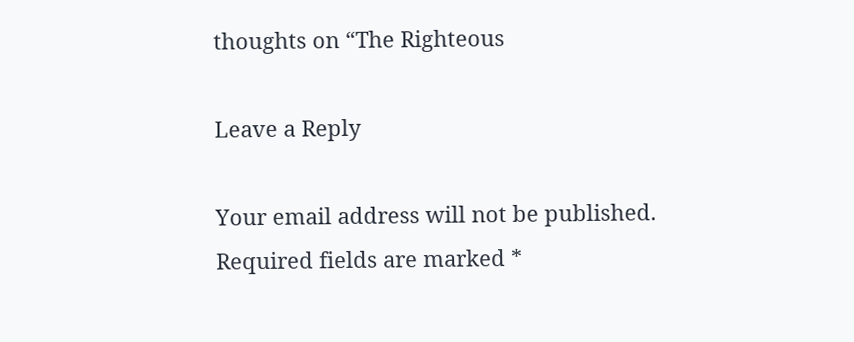thoughts on “The Righteous

Leave a Reply

Your email address will not be published. Required fields are marked *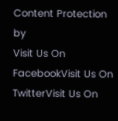Content Protection by
Visit Us On FacebookVisit Us On TwitterVisit Us On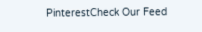PinterestCheck Our Feed